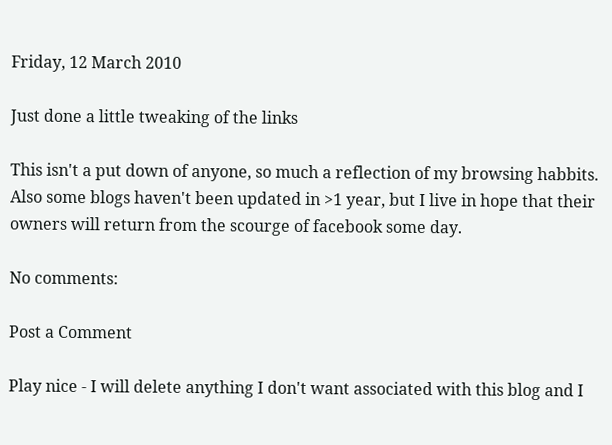Friday, 12 March 2010

Just done a little tweaking of the links

This isn't a put down of anyone, so much a reflection of my browsing habbits. Also some blogs haven't been updated in >1 year, but I live in hope that their owners will return from the scourge of facebook some day.

No comments:

Post a Comment

Play nice - I will delete anything I don't want associated with this blog and I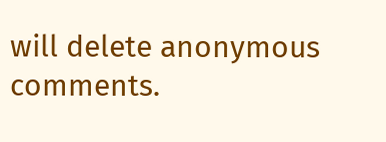will delete anonymous comments.